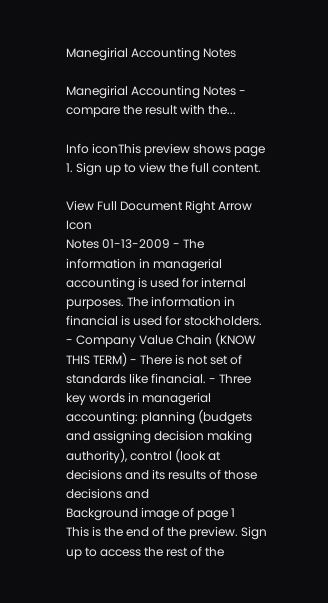Manegirial Accounting Notes

Manegirial Accounting Notes - compare the result with the...

Info iconThis preview shows page 1. Sign up to view the full content.

View Full Document Right Arrow Icon
Notes 01-13-2009 - The information in managerial accounting is used for internal purposes. The information in financial is used for stockholders. - Company Value Chain (KNOW THIS TERM) - There is not set of standards like financial. - Three key words in managerial accounting: planning (budgets and assigning decision making authority), control (look at decisions and its results of those decisions and
Background image of page 1
This is the end of the preview. Sign up to access the rest of the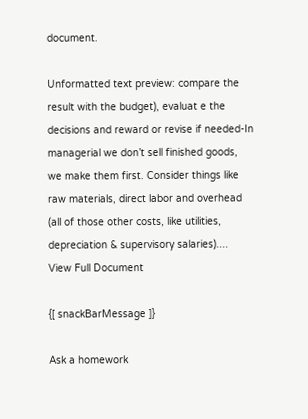document.

Unformatted text preview: compare the result with the budget), evaluat e the decisions and reward or revise if needed-In managerial we don’t sell finished goods, we make them first. Consider things like raw materials, direct labor and overhead (all of those other costs, like utilities, depreciation & supervisory salaries)....
View Full Document

{[ snackBarMessage ]}

Ask a homework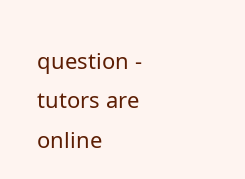question - tutors are online